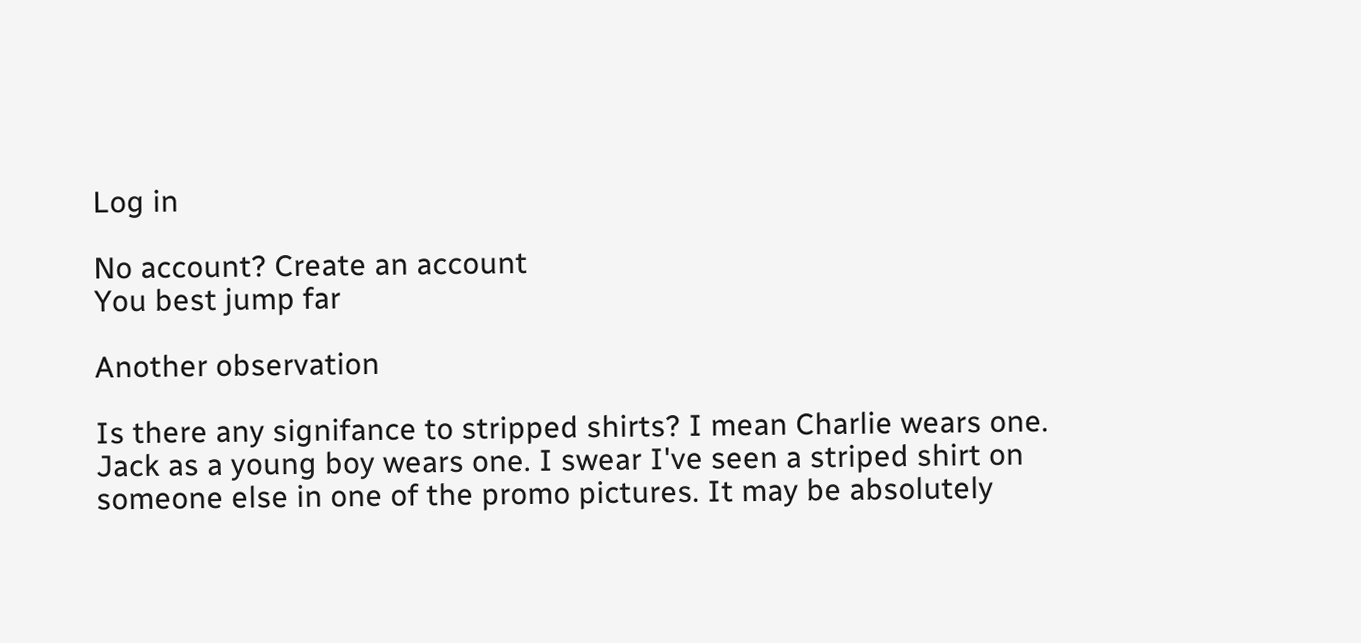Log in

No account? Create an account
You best jump far

Another observation

Is there any signifance to stripped shirts? I mean Charlie wears one. Jack as a young boy wears one. I swear I've seen a striped shirt on someone else in one of the promo pictures. It may be absolutely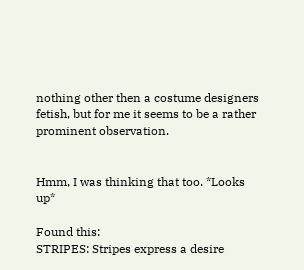nothing other then a costume designers fetish, but for me it seems to be a rather prominent observation.


Hmm, I was thinking that too. *Looks up*

Found this:
STRIPES: Stripes express a desire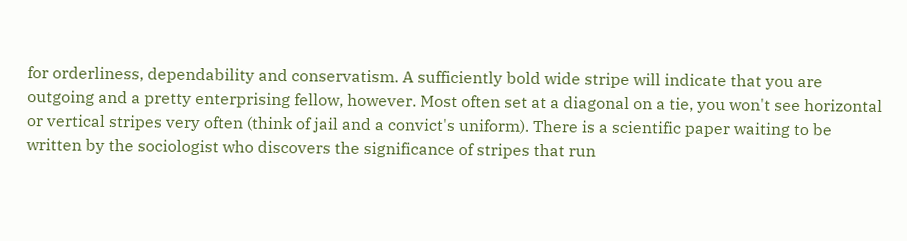for orderliness, dependability and conservatism. A sufficiently bold wide stripe will indicate that you are outgoing and a pretty enterprising fellow, however. Most often set at a diagonal on a tie, you won't see horizontal or vertical stripes very often (think of jail and a convict's uniform). There is a scientific paper waiting to be written by the sociologist who discovers the significance of stripes that run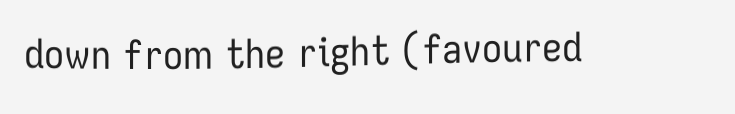down from the right (favoured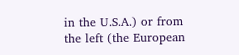in the U.S.A.) or from the left (the European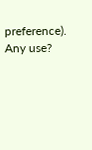preference).
Any use?